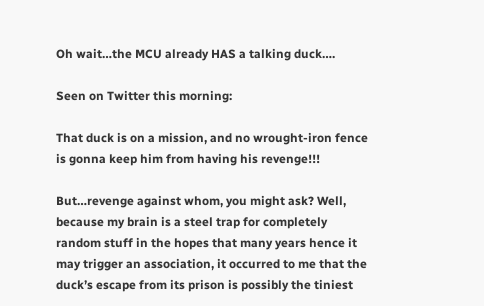Oh wait…the MCU already HAS a talking duck….

Seen on Twitter this morning:

That duck is on a mission, and no wrought-iron fence is gonna keep him from having his revenge!!!

But…revenge against whom, you might ask? Well, because my brain is a steel trap for completely random stuff in the hopes that many years hence it may trigger an association, it occurred to me that the duck’s escape from its prison is possibly the tiniest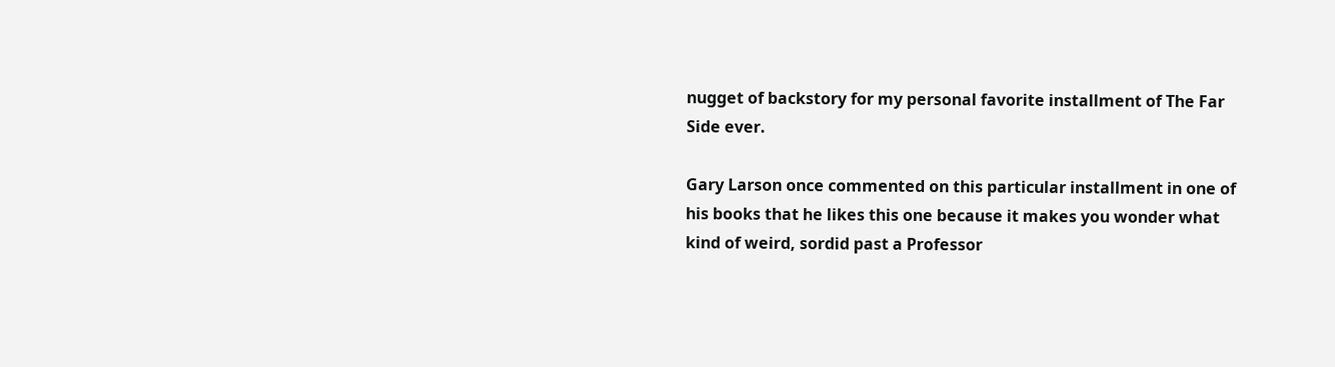nugget of backstory for my personal favorite installment of The Far Side ever.

Gary Larson once commented on this particular installment in one of his books that he likes this one because it makes you wonder what kind of weird, sordid past a Professor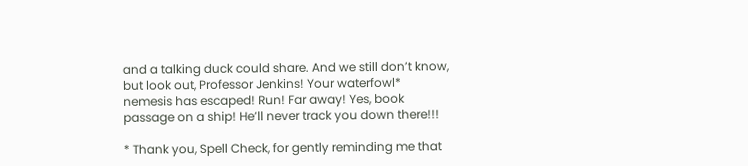and a talking duck could share. And we still don’t know, but look out, Professor Jenkins! Your waterfowl* nemesis has escaped! Run! Far away! Yes, book passage on a ship! He’ll never track you down there!!!

* Thank you, Spell Check, for gently reminding me that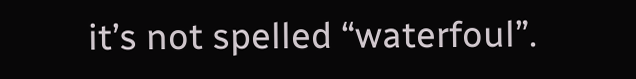it’s not spelled “waterfoul”.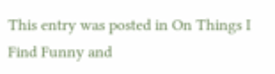This entry was posted in On Things I Find Funny and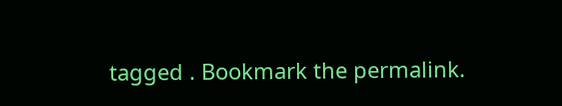tagged . Bookmark the permalink.